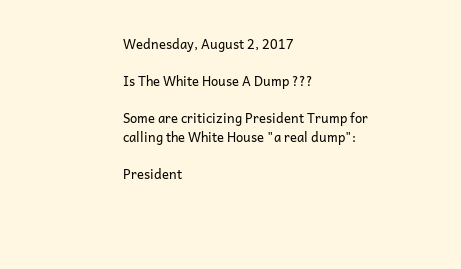Wednesday, August 2, 2017

Is The White House A Dump ???

Some are criticizing President Trump for calling the White House "a real dump":

President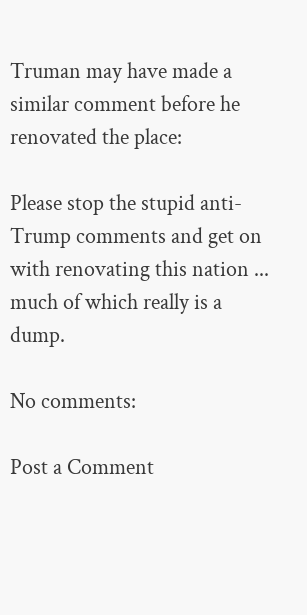Truman may have made a similar comment before he renovated the place:

Please stop the stupid anti-Trump comments and get on with renovating this nation ... much of which really is a dump.

No comments:

Post a Comment